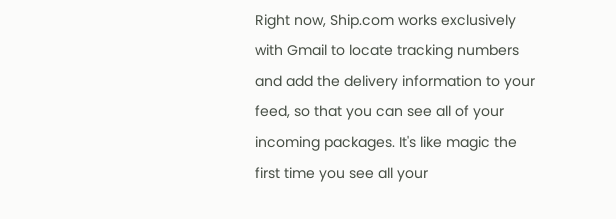Right now, Ship.com works exclusively with Gmail to locate tracking numbers and add the delivery information to your feed, so that you can see all of your incoming packages. It's like magic the first time you see all your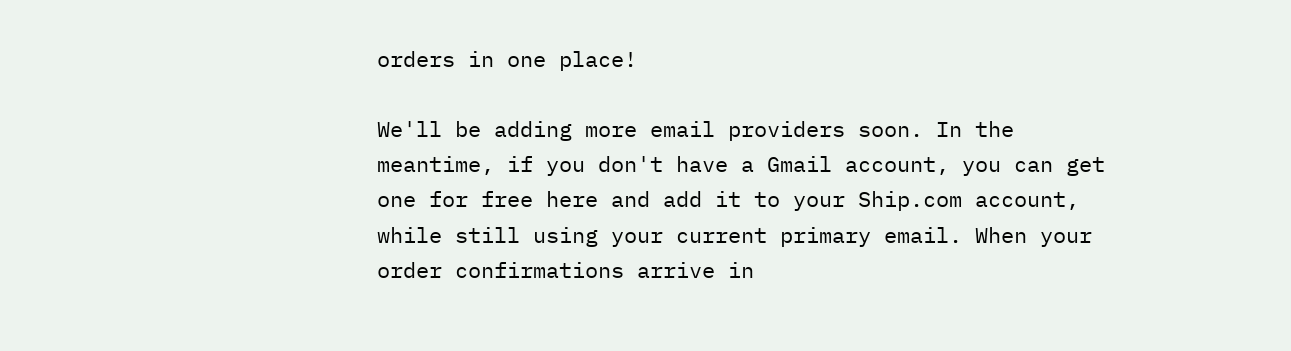orders in one place!

We'll be adding more email providers soon. In the meantime, if you don't have a Gmail account, you can get one for free here and add it to your Ship.com account, while still using your current primary email. When your order confirmations arrive in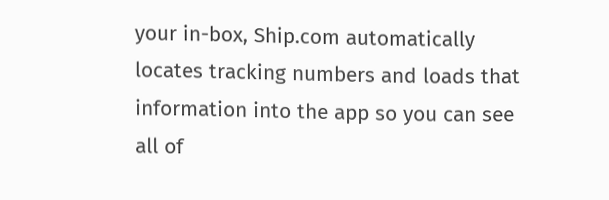your in-box, Ship.com automatically locates tracking numbers and loads that information into the app so you can see all of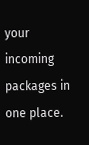your incoming packages in one place.